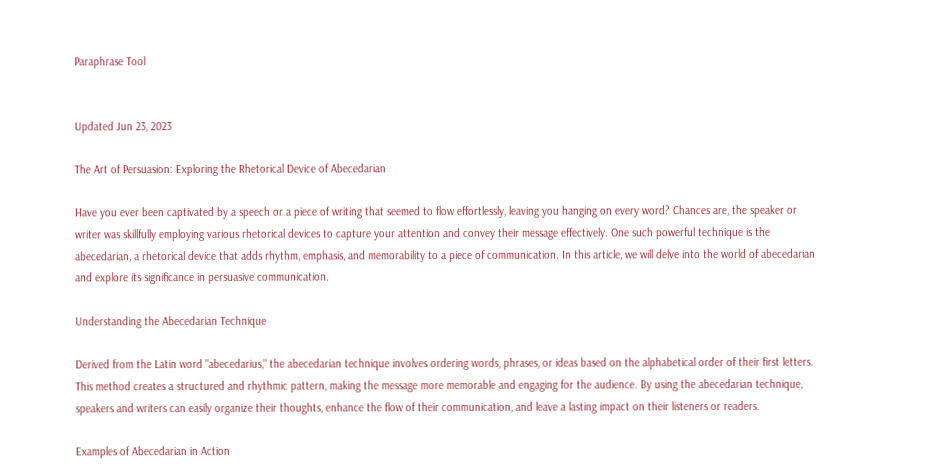Paraphrase Tool


Updated Jun 23, 2023

The Art of Persuasion: Exploring the Rhetorical Device of Abecedarian

Have you ever been captivated by a speech or a piece of writing that seemed to flow effortlessly, leaving you hanging on every word? Chances are, the speaker or writer was skillfully employing various rhetorical devices to capture your attention and convey their message effectively. One such powerful technique is the abecedarian, a rhetorical device that adds rhythm, emphasis, and memorability to a piece of communication. In this article, we will delve into the world of abecedarian and explore its significance in persuasive communication.

Understanding the Abecedarian Technique

Derived from the Latin word "abecedarius," the abecedarian technique involves ordering words, phrases, or ideas based on the alphabetical order of their first letters. This method creates a structured and rhythmic pattern, making the message more memorable and engaging for the audience. By using the abecedarian technique, speakers and writers can easily organize their thoughts, enhance the flow of their communication, and leave a lasting impact on their listeners or readers.

Examples of Abecedarian in Action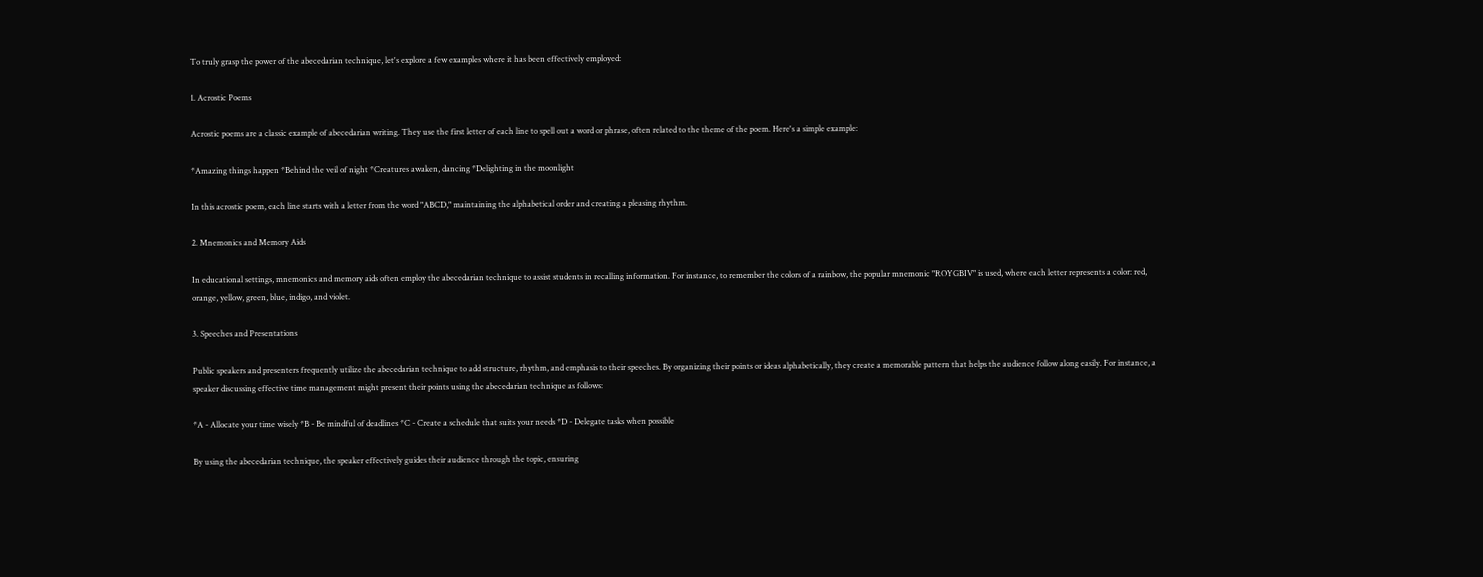To truly grasp the power of the abecedarian technique, let's explore a few examples where it has been effectively employed:

1. Acrostic Poems

Acrostic poems are a classic example of abecedarian writing. They use the first letter of each line to spell out a word or phrase, often related to the theme of the poem. Here's a simple example:

*Amazing things happen *Behind the veil of night *Creatures awaken, dancing *Delighting in the moonlight

In this acrostic poem, each line starts with a letter from the word "ABCD," maintaining the alphabetical order and creating a pleasing rhythm.

2. Mnemonics and Memory Aids

In educational settings, mnemonics and memory aids often employ the abecedarian technique to assist students in recalling information. For instance, to remember the colors of a rainbow, the popular mnemonic "ROYGBIV" is used, where each letter represents a color: red, orange, yellow, green, blue, indigo, and violet.

3. Speeches and Presentations

Public speakers and presenters frequently utilize the abecedarian technique to add structure, rhythm, and emphasis to their speeches. By organizing their points or ideas alphabetically, they create a memorable pattern that helps the audience follow along easily. For instance, a speaker discussing effective time management might present their points using the abecedarian technique as follows:

*A - Allocate your time wisely *B - Be mindful of deadlines *C - Create a schedule that suits your needs *D - Delegate tasks when possible

By using the abecedarian technique, the speaker effectively guides their audience through the topic, ensuring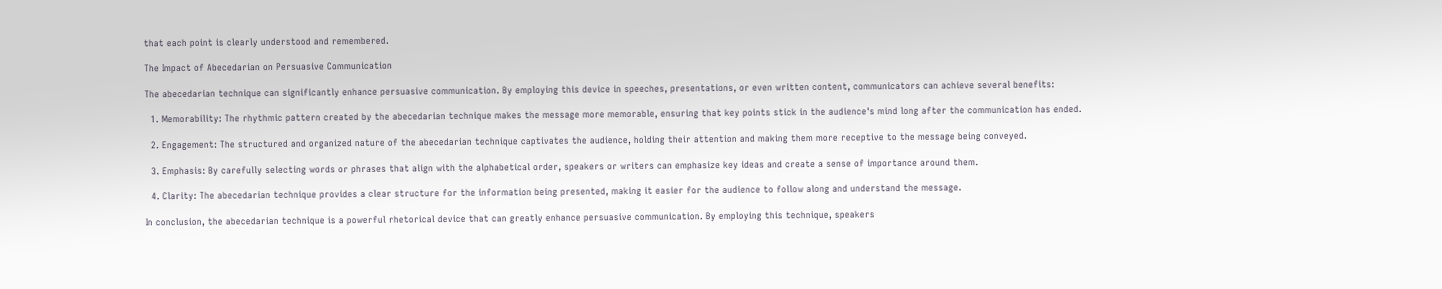that each point is clearly understood and remembered.

The Impact of Abecedarian on Persuasive Communication

The abecedarian technique can significantly enhance persuasive communication. By employing this device in speeches, presentations, or even written content, communicators can achieve several benefits:

  1. Memorability: The rhythmic pattern created by the abecedarian technique makes the message more memorable, ensuring that key points stick in the audience's mind long after the communication has ended.

  2. Engagement: The structured and organized nature of the abecedarian technique captivates the audience, holding their attention and making them more receptive to the message being conveyed.

  3. Emphasis: By carefully selecting words or phrases that align with the alphabetical order, speakers or writers can emphasize key ideas and create a sense of importance around them.

  4. Clarity: The abecedarian technique provides a clear structure for the information being presented, making it easier for the audience to follow along and understand the message.

In conclusion, the abecedarian technique is a powerful rhetorical device that can greatly enhance persuasive communication. By employing this technique, speakers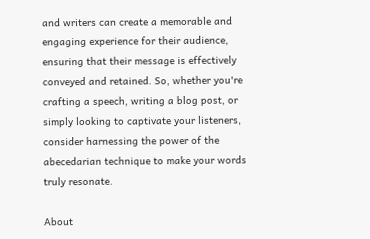and writers can create a memorable and engaging experience for their audience, ensuring that their message is effectively conveyed and retained. So, whether you're crafting a speech, writing a blog post, or simply looking to captivate your listeners, consider harnessing the power of the abecedarian technique to make your words truly resonate.

About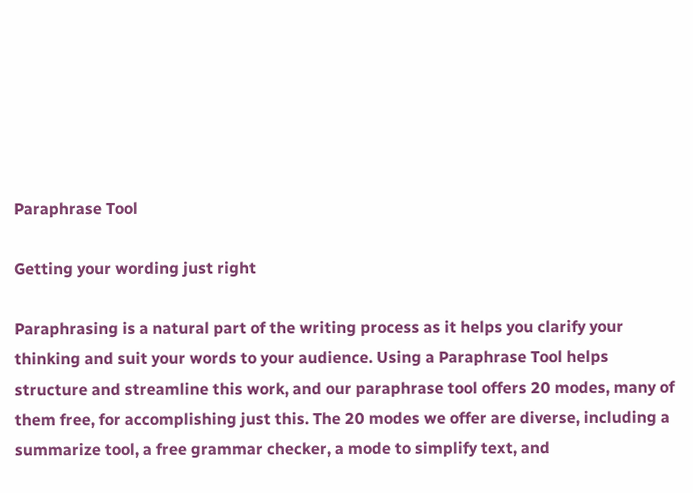Paraphrase Tool

Getting your wording just right

Paraphrasing is a natural part of the writing process as it helps you clarify your thinking and suit your words to your audience. Using a Paraphrase Tool helps structure and streamline this work, and our paraphrase tool offers 20 modes, many of them free, for accomplishing just this. The 20 modes we offer are diverse, including a summarize tool, a free grammar checker, a mode to simplify text, and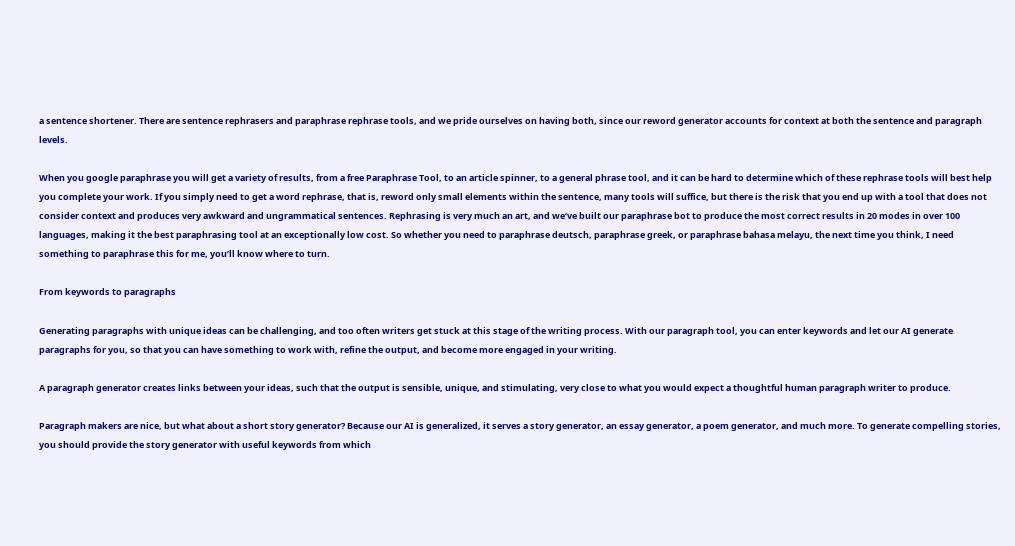a sentence shortener. There are sentence rephrasers and paraphrase rephrase tools, and we pride ourselves on having both, since our reword generator accounts for context at both the sentence and paragraph levels.

When you google paraphrase you will get a variety of results, from a free Paraphrase Tool, to an article spinner, to a general phrase tool, and it can be hard to determine which of these rephrase tools will best help you complete your work. If you simply need to get a word rephrase, that is, reword only small elements within the sentence, many tools will suffice, but there is the risk that you end up with a tool that does not consider context and produces very awkward and ungrammatical sentences. Rephrasing is very much an art, and we’ve built our paraphrase bot to produce the most correct results in 20 modes in over 100 languages, making it the best paraphrasing tool at an exceptionally low cost. So whether you need to paraphrase deutsch, paraphrase greek, or paraphrase bahasa melayu, the next time you think, I need something to paraphrase this for me, you’ll know where to turn.

From keywords to paragraphs

Generating paragraphs with unique ideas can be challenging, and too often writers get stuck at this stage of the writing process. With our paragraph tool, you can enter keywords and let our AI generate paragraphs for you, so that you can have something to work with, refine the output, and become more engaged in your writing.

A paragraph generator creates links between your ideas, such that the output is sensible, unique, and stimulating, very close to what you would expect a thoughtful human paragraph writer to produce.

Paragraph makers are nice, but what about a short story generator? Because our AI is generalized, it serves a story generator, an essay generator, a poem generator, and much more. To generate compelling stories, you should provide the story generator with useful keywords from which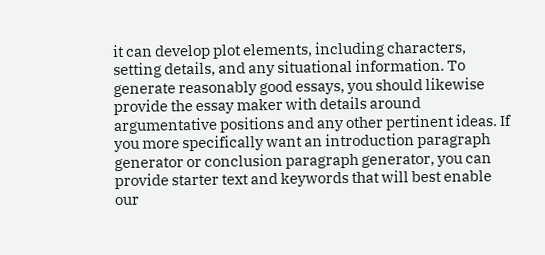it can develop plot elements, including characters, setting details, and any situational information. To generate reasonably good essays, you should likewise provide the essay maker with details around argumentative positions and any other pertinent ideas. If you more specifically want an introduction paragraph generator or conclusion paragraph generator, you can provide starter text and keywords that will best enable our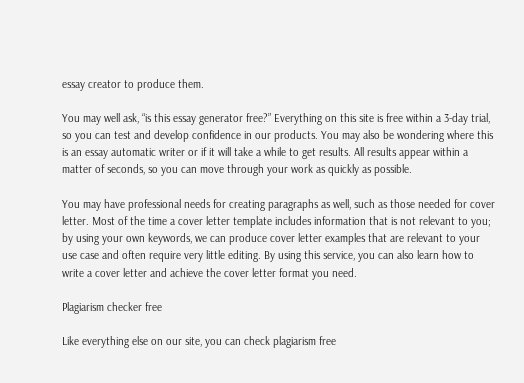essay creator to produce them.

You may well ask, “is this essay generator free?” Everything on this site is free within a 3-day trial, so you can test and develop confidence in our products. You may also be wondering where this is an essay automatic writer or if it will take a while to get results. All results appear within a matter of seconds, so you can move through your work as quickly as possible.

You may have professional needs for creating paragraphs as well, such as those needed for cover letter. Most of the time a cover letter template includes information that is not relevant to you; by using your own keywords, we can produce cover letter examples that are relevant to your use case and often require very little editing. By using this service, you can also learn how to write a cover letter and achieve the cover letter format you need.

Plagiarism checker free

Like everything else on our site, you can check plagiarism free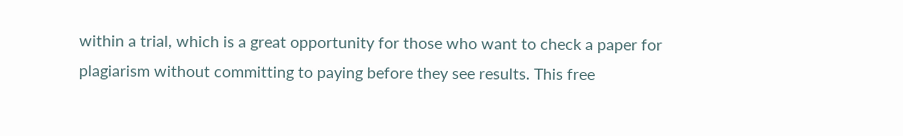within a trial, which is a great opportunity for those who want to check a paper for plagiarism without committing to paying before they see results. This free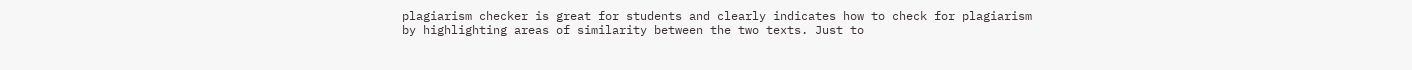plagiarism checker is great for students and clearly indicates how to check for plagiarism by highlighting areas of similarity between the two texts. Just to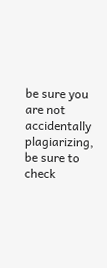be sure you are not accidentally plagiarizing, be sure to check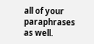all of your paraphrases as well.